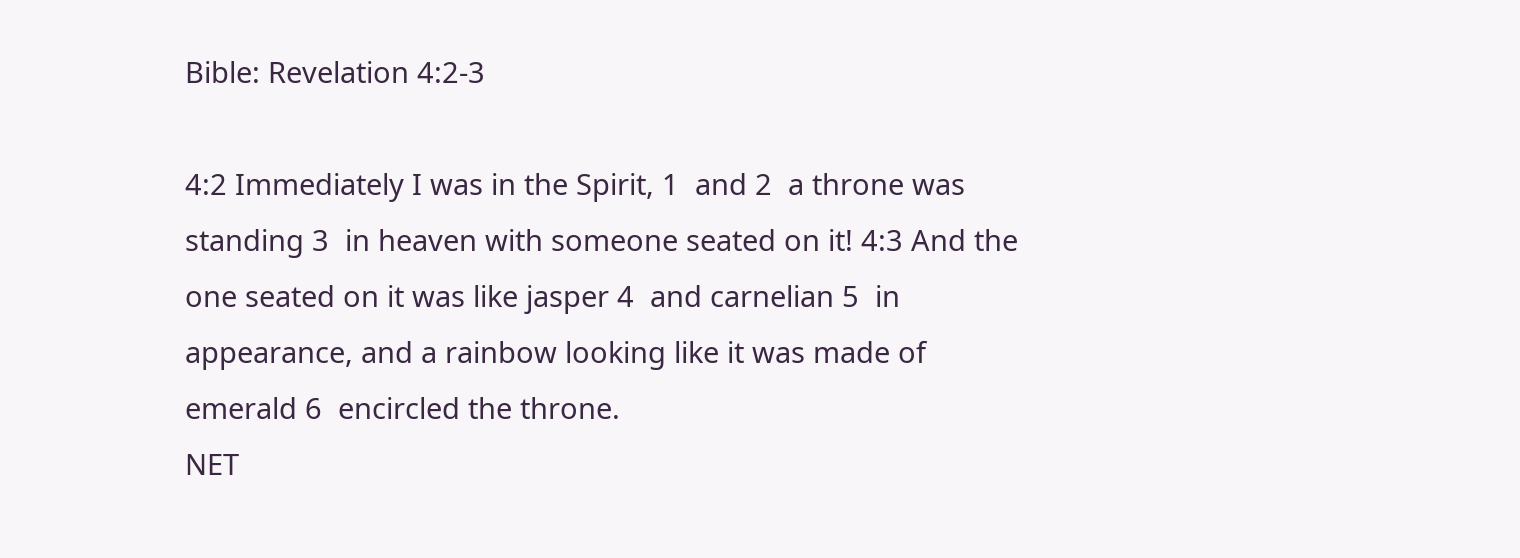Bible: Revelation 4:2-3

4:2 Immediately I was in the Spirit, 1  and 2  a throne was standing 3  in heaven with someone seated on it! 4:3 And the one seated on it was like jasper 4  and carnelian 5  in appearance, and a rainbow looking like it was made of emerald 6  encircled the throne.
NET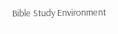Bible Study Environment